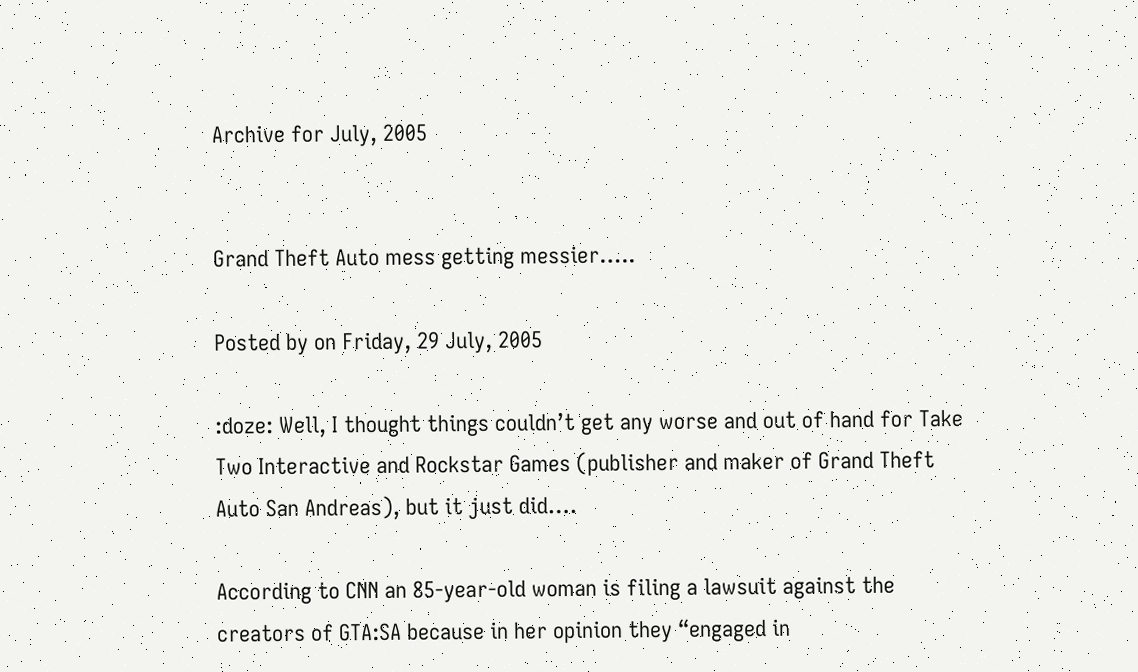Archive for July, 2005


Grand Theft Auto mess getting messier…..

Posted by on Friday, 29 July, 2005

:doze: Well, I thought things couldn’t get any worse and out of hand for Take Two Interactive and Rockstar Games (publisher and maker of Grand Theft Auto San Andreas), but it just did….

According to CNN an 85-year-old woman is filing a lawsuit against the creators of GTA:SA because in her opinion they “engaged in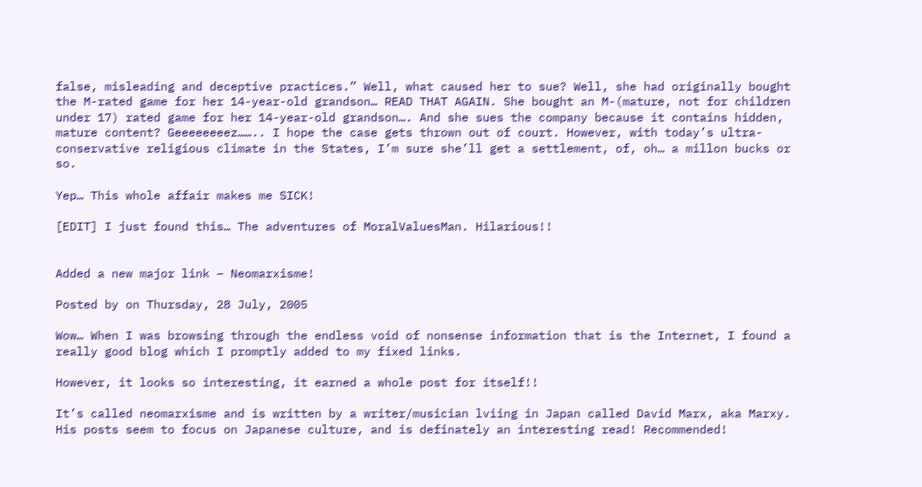false, misleading and deceptive practices.” Well, what caused her to sue? Well, she had originally bought the M-rated game for her 14-year-old grandson… READ THAT AGAIN. She bought an M-(mature, not for children under 17) rated game for her 14-year-old grandson…. And she sues the company because it contains hidden, mature content? Geeeeeeeez…….. I hope the case gets thrown out of court. However, with today’s ultra-conservative religious climate in the States, I’m sure she’ll get a settlement, of, oh… a millon bucks or so.

Yep… This whole affair makes me SICK!

[EDIT] I just found this… The adventures of MoralValuesMan. Hilarious!!


Added a new major link – Neomarxisme!

Posted by on Thursday, 28 July, 2005

Wow… When I was browsing through the endless void of nonsense information that is the Internet, I found a really good blog which I promptly added to my fixed links.

However, it looks so interesting, it earned a whole post for itself!!

It’s called neomarxisme and is written by a writer/musician lviing in Japan called David Marx, aka Marxy. His posts seem to focus on Japanese culture, and is definately an interesting read! Recommended!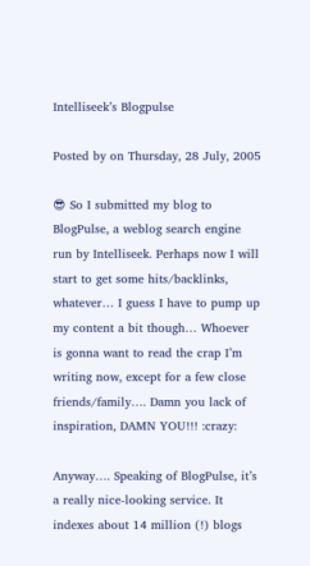Intelliseek’s Blogpulse

Posted by on Thursday, 28 July, 2005

😎 So I submitted my blog to BlogPulse, a weblog search engine run by Intelliseek. Perhaps now I will start to get some hits/backlinks, whatever… I guess I have to pump up my content a bit though… Whoever is gonna want to read the crap I’m writing now, except for a few close friends/family…. Damn you lack of inspiration, DAMN YOU!!! :crazy:

Anyway…. Speaking of BlogPulse, it’s a really nice-looking service. It indexes about 14 million (!) blogs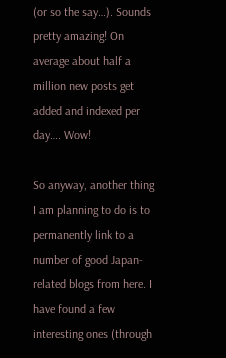(or so the say…). Sounds pretty amazing! On average about half a million new posts get added and indexed per day…. Wow!

So anyway, another thing I am planning to do is to permanently link to a number of good Japan-related blogs from here. I have found a few interesting ones (through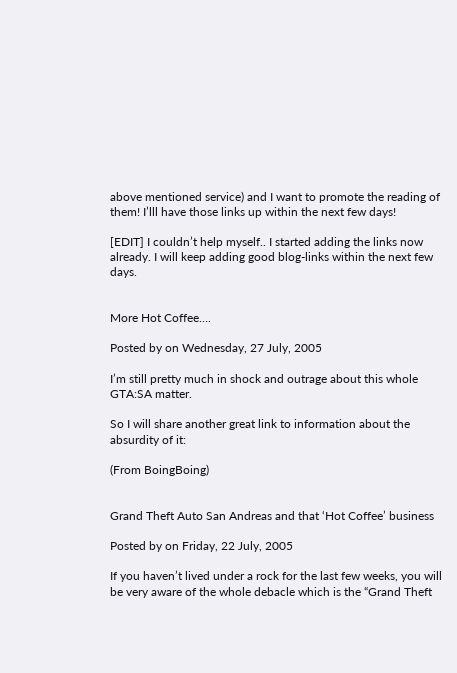above mentioned service) and I want to promote the reading of them! I’lll have those links up within the next few days!

[EDIT] I couldn’t help myself.. I started adding the links now already. I will keep adding good blog-links within the next few days.


More Hot Coffee….

Posted by on Wednesday, 27 July, 2005

I’m still pretty much in shock and outrage about this whole GTA:SA matter.

So I will share another great link to information about the absurdity of it:

(From BoingBoing)


Grand Theft Auto San Andreas and that ‘Hot Coffee’ business

Posted by on Friday, 22 July, 2005

If you haven’t lived under a rock for the last few weeks, you will be very aware of the whole debacle which is the “Grand Theft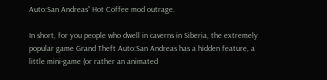Auto:San Andreas” Hot Coffee mod outrage.

In short, for you people who dwell in caverns in Siberia, the extremely popular game Grand Theft Auto:San Andreas has a hidden feature, a little mini-game (or rather an animated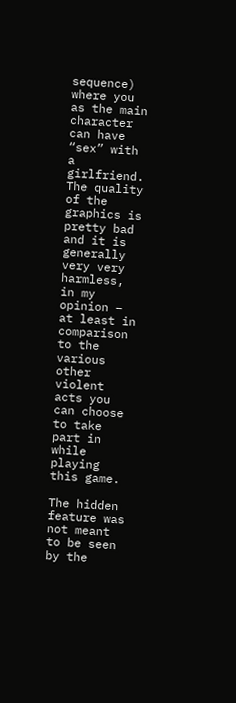sequence) where you as the main character can have “sex” with a girlfriend. The quality of the graphics is pretty bad and it is generally very very harmless, in my opinion – at least in comparison to the various other violent acts you can choose to take part in while playing this game.

The hidden feature was not meant to be seen by the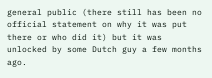general public (there still has been no official statement on why it was put there or who did it) but it was unlocked by some Dutch guy a few months ago.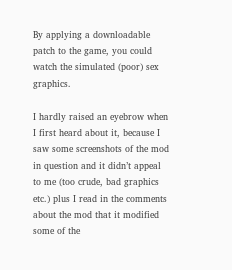By applying a downloadable patch to the game, you could watch the simulated (poor) sex graphics.

I hardly raised an eyebrow when I first heard about it, because I saw some screenshots of the mod in question and it didn’t appeal to me (too crude, bad graphics etc.) plus I read in the comments about the mod that it modified some of the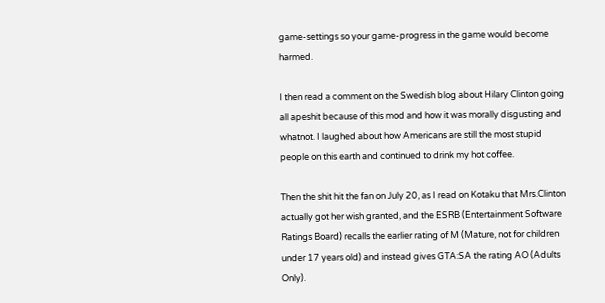game-settings so your game-progress in the game would become harmed.

I then read a comment on the Swedish blog about Hilary Clinton going all apeshit because of this mod and how it was morally disgusting and whatnot. I laughed about how Americans are still the most stupid people on this earth and continued to drink my hot coffee.

Then the shit hit the fan on July 20, as I read on Kotaku that Mrs.Clinton actually got her wish granted, and the ESRB (Entertainment Software Ratings Board) recalls the earlier rating of M (Mature, not for children under 17 years old) and instead gives GTA:SA the rating AO (Adults Only).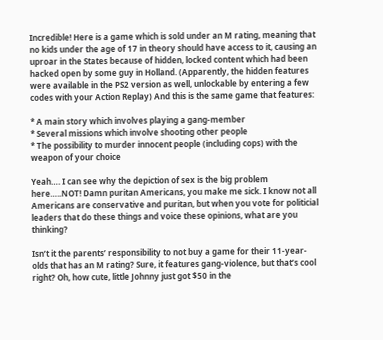Incredible! Here is a game which is sold under an M rating, meaning that no kids under the age of 17 in theory should have access to it, causing an uproar in the States because of hidden, locked content which had been hacked open by some guy in Holland. (Apparently, the hidden features were available in the PS2 version as well, unlockable by entering a few codes with your Action Replay) And this is the same game that features:

* A main story which involves playing a gang-member
* Several missions which involve shooting other people
* The possibility to murder innocent people (including cops) with the weapon of your choice

Yeah…. I can see why the depiction of sex is the big problem here…..NOT! Damn puritan Americans, you make me sick. I know not all Americans are conservative and puritan, but when you vote for politicial leaders that do these things and voice these opinions, what are you thinking?

Isn’t it the parents’ responsibility to not buy a game for their 11-year-olds that has an M rating? Sure, it features gang-violence, but that’s cool right? Oh, how cute, little Johnny just got $50 in the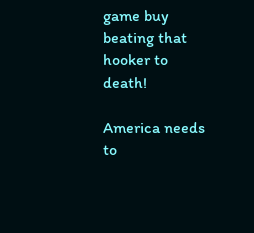game buy beating that hooker to death!

America needs to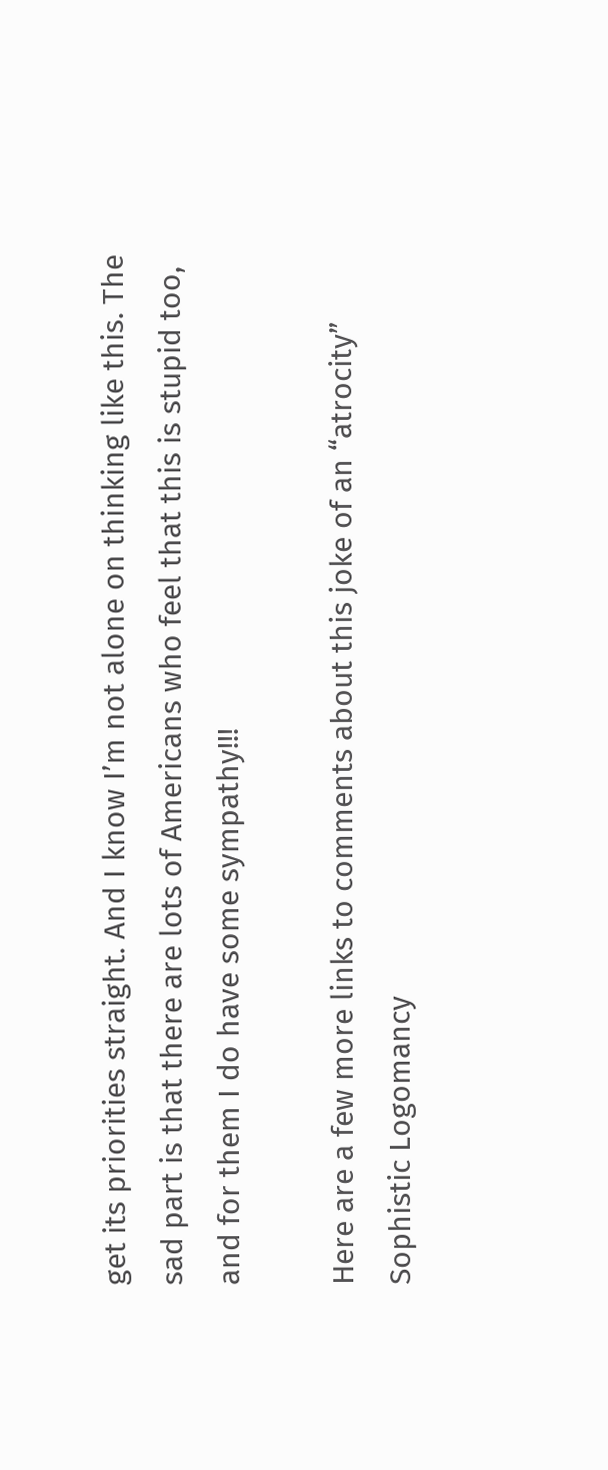get its priorities straight. And I know I’m not alone on thinking like this. The sad part is that there are lots of Americans who feel that this is stupid too, and for them I do have some sympathy!!!

Here are a few more links to comments about this joke of an “atrocity”
Sophistic Logomancy